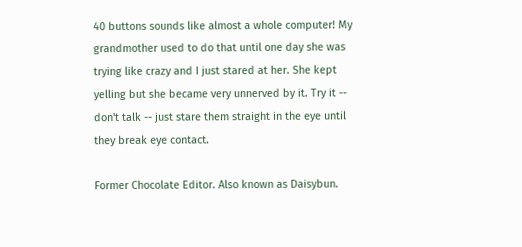40 buttons sounds like almost a whole computer! My grandmother used to do that until one day she was trying like crazy and I just stared at her. She kept yelling but she became very unnerved by it. Try it -- don't talk -- just stare them straight in the eye until they break eye contact.

Former Chocolate Editor. Also known as Daisybun.